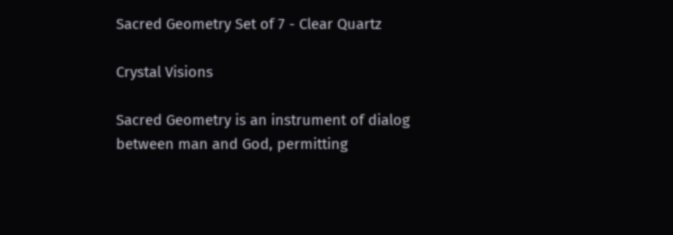Sacred Geometry Set of 7 - Clear Quartz

Crystal Visions

Sacred Geometry is an instrument of dialog between man and God, permitting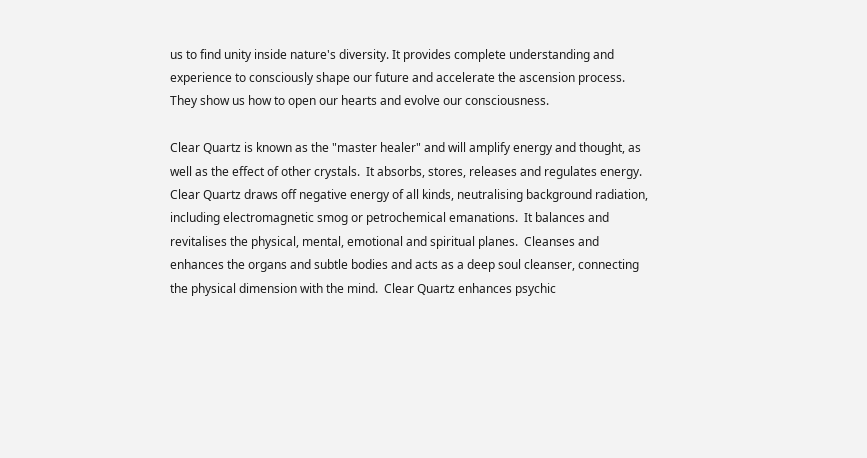us to find unity inside nature's diversity. It provides complete understanding and experience to consciously shape our future and accelerate the ascension process. They show us how to open our hearts and evolve our consciousness.

Clear Quartz is known as the "master healer" and will amplify energy and thought, as well as the effect of other crystals.  It absorbs, stores, releases and regulates energy.  Clear Quartz draws off negative energy of all kinds, neutralising background radiation, including electromagnetic smog or petrochemical emanations.  It balances and revitalises the physical, mental, emotional and spiritual planes.  Cleanses and enhances the organs and subtle bodies and acts as a deep soul cleanser, connecting the physical dimension with the mind.  Clear Quartz enhances psychic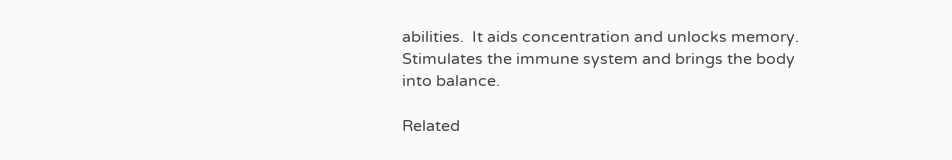abilities.  It aids concentration and unlocks memory.  Stimulates the immune system and brings the body into balance.

Related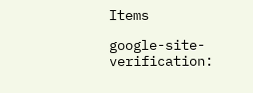Items

google-site-verification: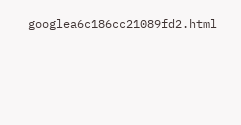googlea6c186cc21089fd2.html